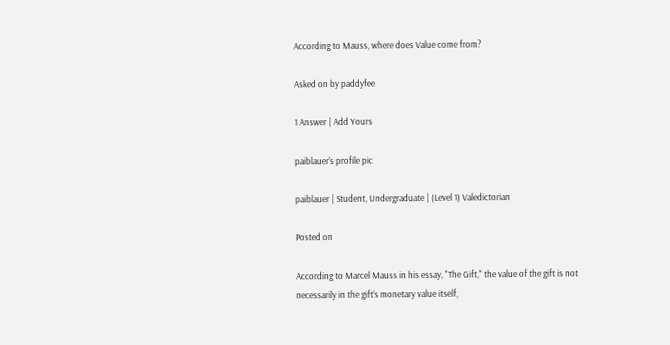According to Mauss, where does Value come from?

Asked on by paddyfee

1 Answer | Add Yours

paiblauer's profile pic

paiblauer | Student, Undergraduate | (Level 1) Valedictorian

Posted on

According to Marcel Mauss in his essay, "The Gift," the value of the gift is not necessarily in the gift’s monetary value itself,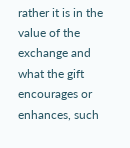rather it is in the value of the exchange and what the gift encourages or enhances, such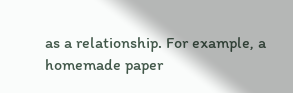as a relationship. For example, a homemade paper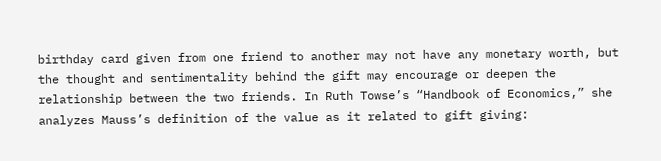birthday card given from one friend to another may not have any monetary worth, but the thought and sentimentality behind the gift may encourage or deepen the relationship between the two friends. In Ruth Towse’s “Handbook of Economics,” she analyzes Mauss’s definition of the value as it related to gift giving: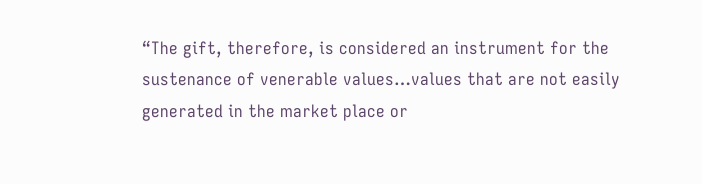“The gift, therefore, is considered an instrument for the sustenance of venerable values…values that are not easily generated in the market place or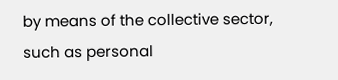by means of the collective sector, such as personal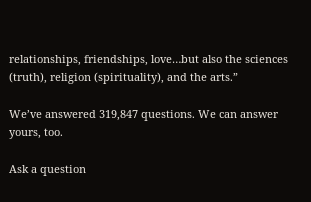relationships, friendships, love…but also the sciences (truth), religion (spirituality), and the arts.”

We’ve answered 319,847 questions. We can answer yours, too.

Ask a question